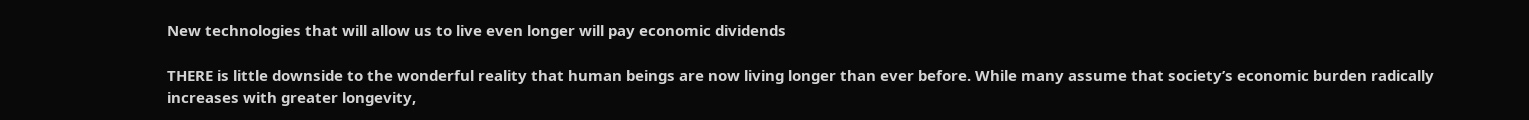New technologies that will allow us to live even longer will pay economic dividends

THERE is little downside to the wonderful reality that human beings are now living longer than ever before. While many assume that society’s economic burden radically increases with greater longevity,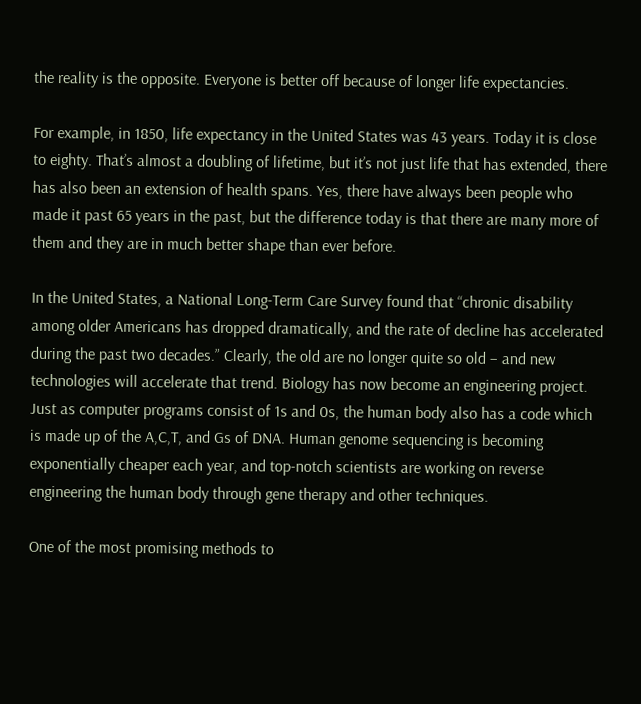the reality is the opposite. Everyone is better off because of longer life expectancies.

For example, in 1850, life expectancy in the United States was 43 years. Today it is close to eighty. That’s almost a doubling of lifetime, but it’s not just life that has extended, there has also been an extension of health spans. Yes, there have always been people who made it past 65 years in the past, but the difference today is that there are many more of them and they are in much better shape than ever before.

In the United States, a National Long-Term Care Survey found that “chronic disability among older Americans has dropped dramatically, and the rate of decline has accelerated during the past two decades.” Clearly, the old are no longer quite so old – and new technologies will accelerate that trend. Biology has now become an engineering project. Just as computer programs consist of 1s and 0s, the human body also has a code which is made up of the A,C,T, and Gs of DNA. Human genome sequencing is becoming exponentially cheaper each year, and top-notch scientists are working on reverse engineering the human body through gene therapy and other techniques.

One of the most promising methods to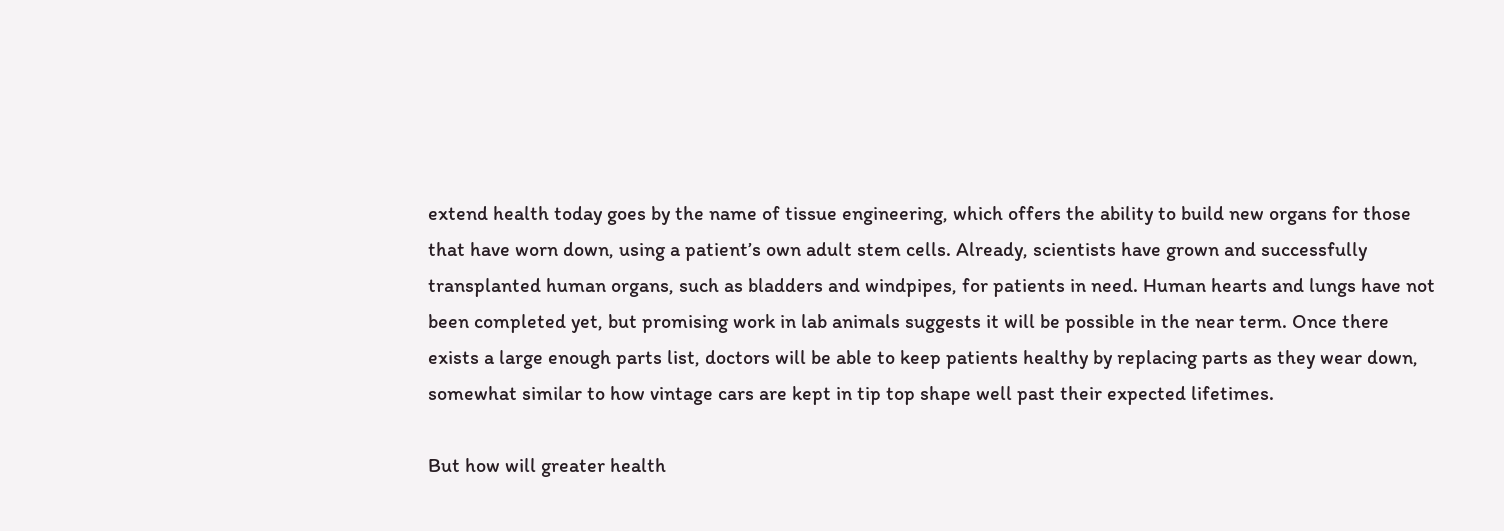extend health today goes by the name of tissue engineering, which offers the ability to build new organs for those that have worn down, using a patient’s own adult stem cells. Already, scientists have grown and successfully transplanted human organs, such as bladders and windpipes, for patients in need. Human hearts and lungs have not been completed yet, but promising work in lab animals suggests it will be possible in the near term. Once there exists a large enough parts list, doctors will be able to keep patients healthy by replacing parts as they wear down, somewhat similar to how vintage cars are kept in tip top shape well past their expected lifetimes.

But how will greater health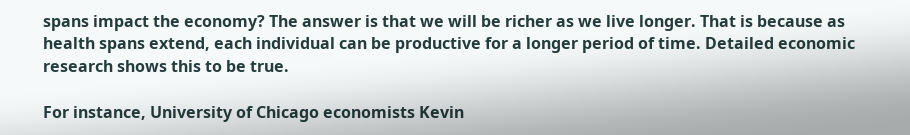spans impact the economy? The answer is that we will be richer as we live longer. That is because as health spans extend, each individual can be productive for a longer period of time. Detailed economic research shows this to be true.

For instance, University of Chicago economists Kevin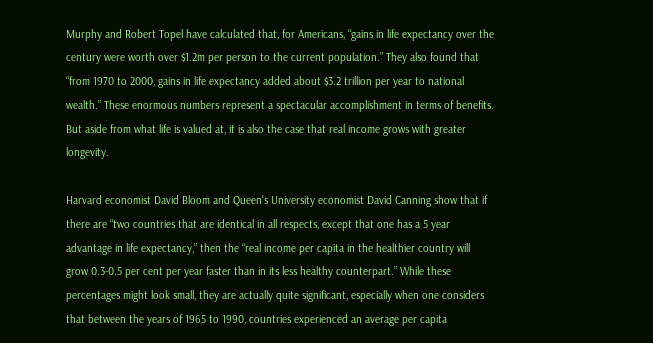Murphy and Robert Topel have calculated that, for Americans, “gains in life expectancy over the century were worth over $1.2m per person to the current population.” They also found that “from 1970 to 2000, gains in life expectancy added about $3.2 trillion per year to national wealth.” These enormous numbers represent a spectacular accomplishment in terms of benefits. But aside from what life is valued at, it is also the case that real income grows with greater longevity.

Harvard economist David Bloom and Queen’s University economist David Canning show that if there are “two countries that are identical in all respects, except that one has a 5 year advantage in life expectancy,” then the “real income per capita in the healthier country will grow 0.3-0.5 per cent per year faster than in its less healthy counterpart.” While these percentages might look small, they are actually quite significant, especially when one considers that between the years of 1965 to 1990, countries experienced an average per capita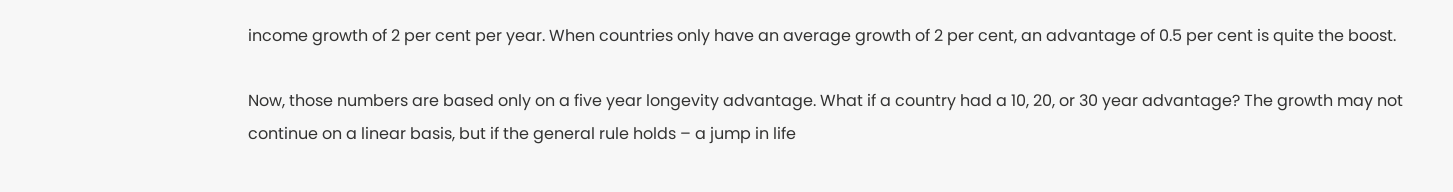income growth of 2 per cent per year. When countries only have an average growth of 2 per cent, an advantage of 0.5 per cent is quite the boost.

Now, those numbers are based only on a five year longevity advantage. What if a country had a 10, 20, or 30 year advantage? The growth may not continue on a linear basis, but if the general rule holds – a jump in life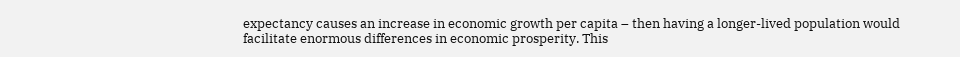expectancy causes an increase in economic growth per capita – then having a longer-lived population would facilitate enormous differences in economic prosperity. This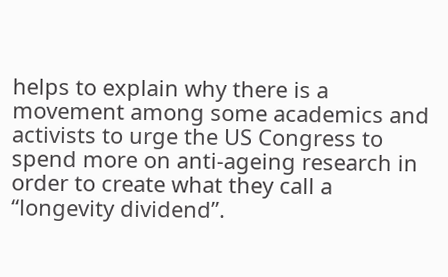helps to explain why there is a movement among some academics and activists to urge the US Congress to spend more on anti-ageing research in order to create what they call a “longevity dividend”.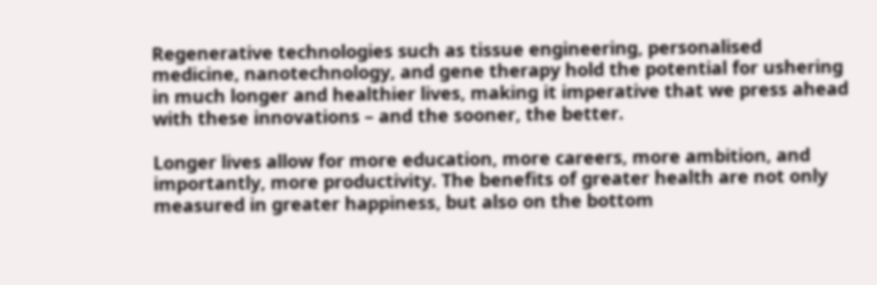Regenerative technologies such as tissue engineering, personalised medicine, nanotechnology, and gene therapy hold the potential for ushering in much longer and healthier lives, making it imperative that we press ahead with these innovations – and the sooner, the better.

Longer lives allow for more education, more careers, more ambition, and importantly, more productivity. The benefits of greater health are not only measured in greater happiness, but also on the bottom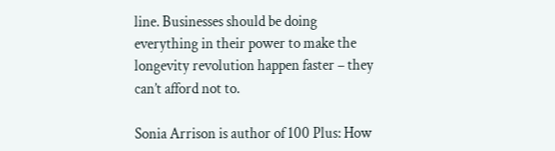line. Businesses should be doing everything in their power to make the longevity revolution happen faster – they can’t afford not to.

Sonia Arrison is author of 100 Plus: How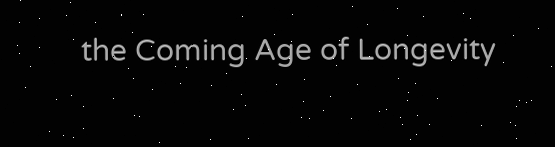the Coming Age of Longevity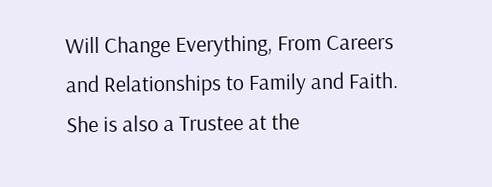Will Change Everything, From Careers and Relationships to Family and Faith. She is also a Trustee at the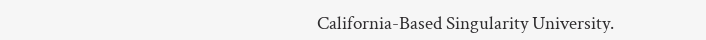California-Based Singularity University.